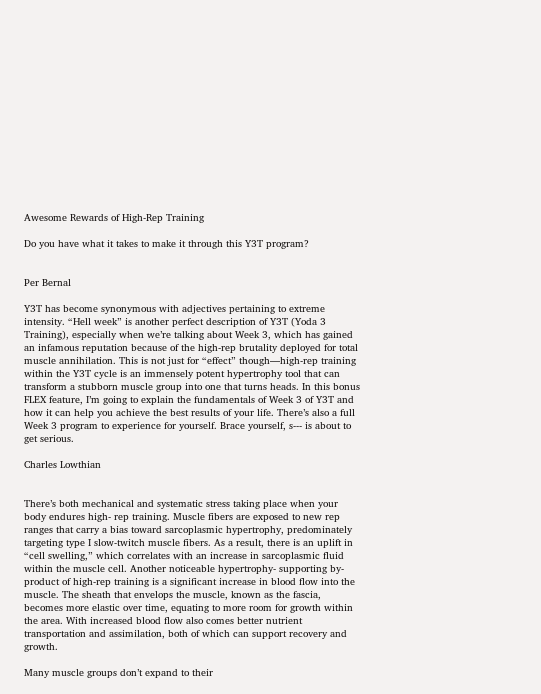Awesome Rewards of High-Rep Training

Do you have what it takes to make it through this Y3T program?


Per Bernal

Y3T has become synonymous with adjectives pertaining to extreme intensity. “Hell week” is another perfect description of Y3T (Yoda 3 Training), especially when we’re talking about Week 3, which has gained an infamous reputation because of the high-rep brutality deployed for total muscle annihilation. This is not just for “effect” though—high-rep training within the Y3T cycle is an immensely potent hypertrophy tool that can transform a stubborn muscle group into one that turns heads. In this bonus FLEX feature, I’m going to explain the fundamentals of Week 3 of Y3T and how it can help you achieve the best results of your life. There’s also a full Week 3 program to experience for yourself. Brace yourself, s--- is about to get serious.

Charles Lowthian


There’s both mechanical and systematic stress taking place when your body endures high- rep training. Muscle fibers are exposed to new rep ranges that carry a bias toward sarcoplasmic hypertrophy, predominately targeting type I slow-twitch muscle fibers. As a result, there is an uplift in “cell swelling,” which correlates with an increase in sarcoplasmic fluid within the muscle cell. Another noticeable hypertrophy- supporting by-product of high-rep training is a significant increase in blood flow into the muscle. The sheath that envelops the muscle, known as the fascia, becomes more elastic over time, equating to more room for growth within the area. With increased blood flow also comes better nutrient transportation and assimilation, both of which can support recovery and growth.

Many muscle groups don’t expand to their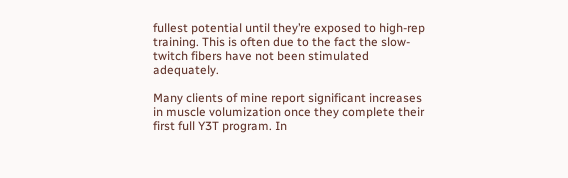fullest potential until they’re exposed to high-rep training. This is often due to the fact the slow-twitch fibers have not been stimulated adequately.

Many clients of mine report significant increases in muscle volumization once they complete their first full Y3T program. In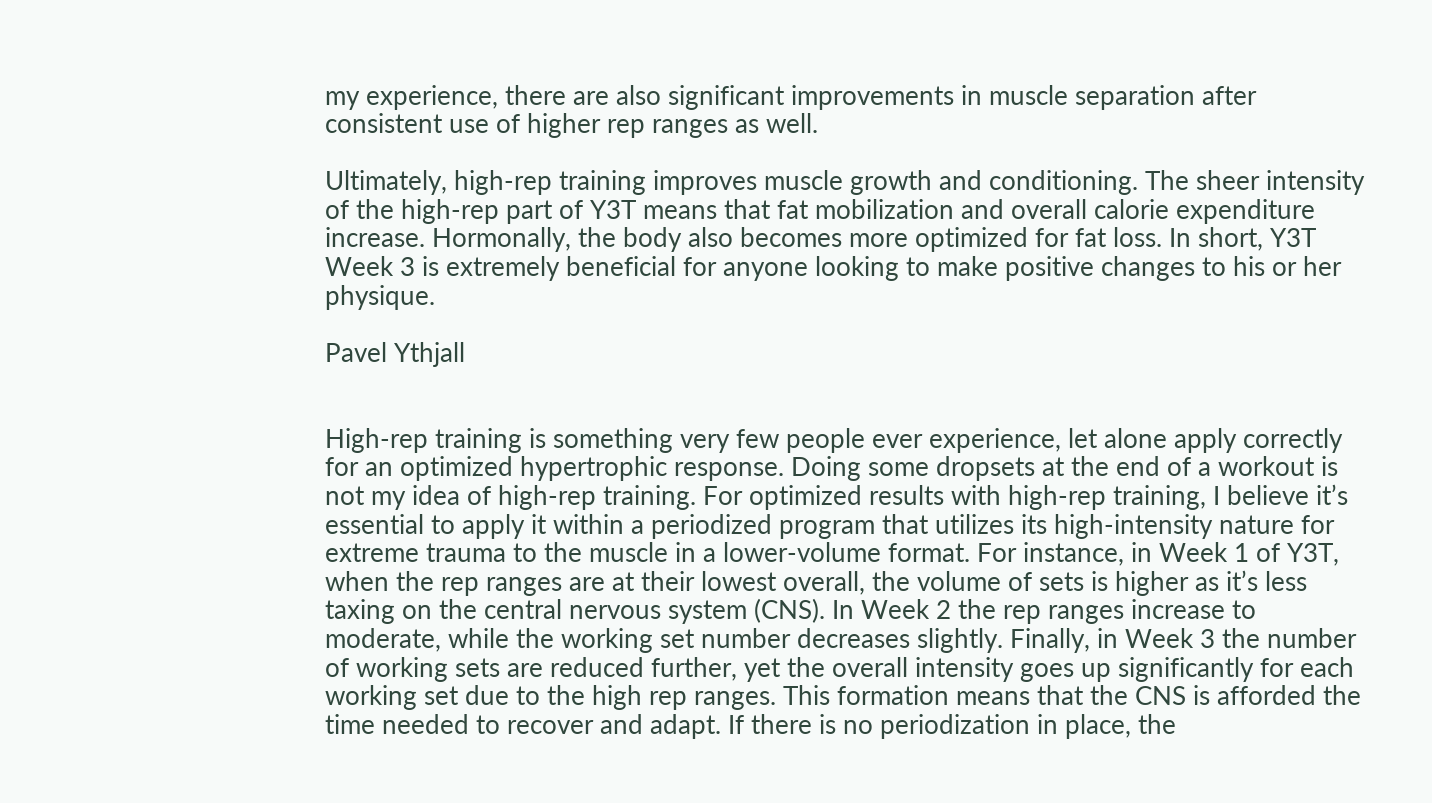my experience, there are also significant improvements in muscle separation after consistent use of higher rep ranges as well.

Ultimately, high-rep training improves muscle growth and conditioning. The sheer intensity of the high-rep part of Y3T means that fat mobilization and overall calorie expenditure increase. Hormonally, the body also becomes more optimized for fat loss. In short, Y3T Week 3 is extremely beneficial for anyone looking to make positive changes to his or her physique.

Pavel Ythjall


High-rep training is something very few people ever experience, let alone apply correctly for an optimized hypertrophic response. Doing some dropsets at the end of a workout is not my idea of high-rep training. For optimized results with high-rep training, I believe it’s essential to apply it within a periodized program that utilizes its high-intensity nature for extreme trauma to the muscle in a lower-volume format. For instance, in Week 1 of Y3T, when the rep ranges are at their lowest overall, the volume of sets is higher as it’s less taxing on the central nervous system (CNS). In Week 2 the rep ranges increase to moderate, while the working set number decreases slightly. Finally, in Week 3 the number of working sets are reduced further, yet the overall intensity goes up significantly for each working set due to the high rep ranges. This formation means that the CNS is afforded the time needed to recover and adapt. If there is no periodization in place, the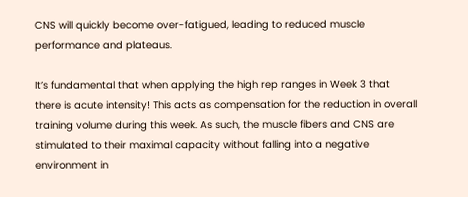CNS will quickly become over-fatigued, leading to reduced muscle performance and plateaus.

It’s fundamental that when applying the high rep ranges in Week 3 that there is acute intensity! This acts as compensation for the reduction in overall training volume during this week. As such, the muscle fibers and CNS are stimulated to their maximal capacity without falling into a negative environment in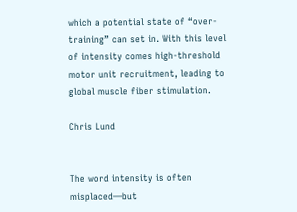which a potential state of “over-training” can set in. With this level of intensity comes high-threshold motor unit recruitment, leading to global muscle fiber stimulation.

Chris Lund


The word intensity is often misplaced—but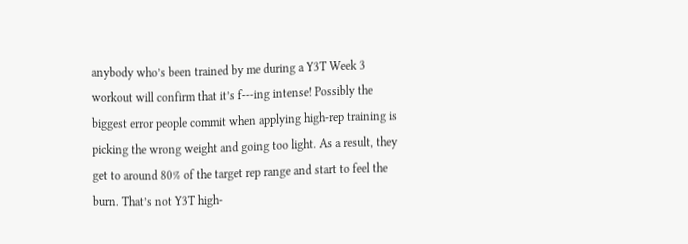anybody who’s been trained by me during a Y3T Week 3 workout will confirm that it’s f---ing intense! Possibly the biggest error people commit when applying high-rep training is picking the wrong weight and going too light. As a result, they get to around 80% of the target rep range and start to feel the burn. That’s not Y3T high-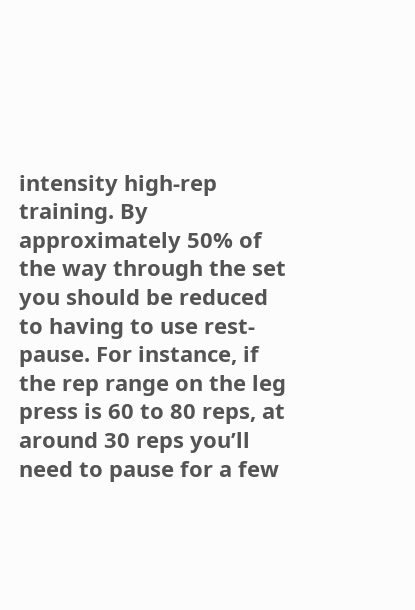intensity high-rep training. By approximately 50% of the way through the set you should be reduced to having to use rest- pause. For instance, if the rep range on the leg press is 60 to 80 reps, at around 30 reps you’ll need to pause for a few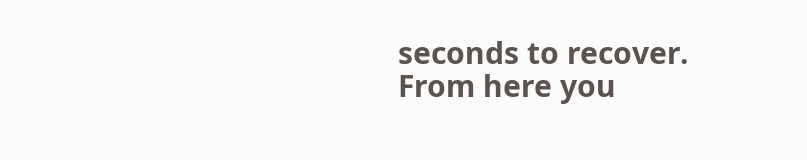seconds to recover. From here you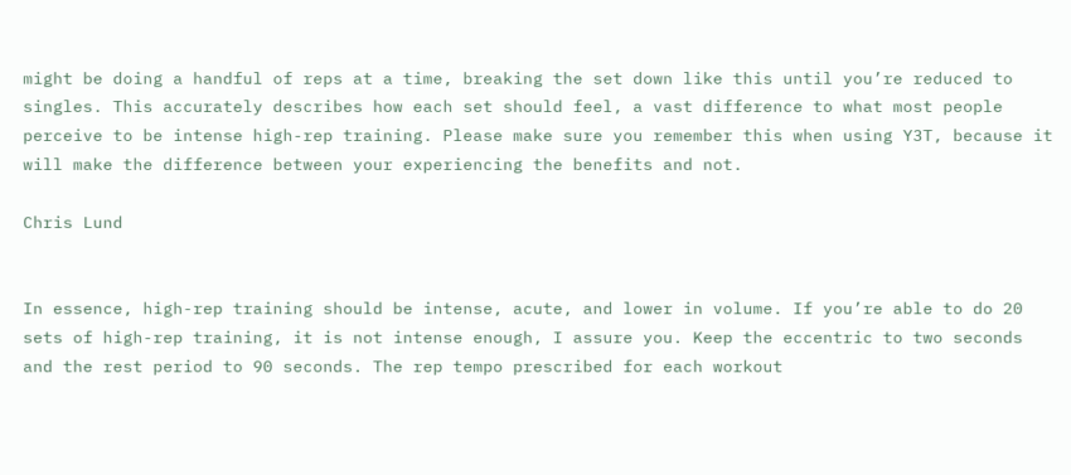might be doing a handful of reps at a time, breaking the set down like this until you’re reduced to singles. This accurately describes how each set should feel, a vast difference to what most people perceive to be intense high-rep training. Please make sure you remember this when using Y3T, because it will make the difference between your experiencing the benefits and not.

Chris Lund


In essence, high-rep training should be intense, acute, and lower in volume. If you’re able to do 20 sets of high-rep training, it is not intense enough, I assure you. Keep the eccentric to two seconds and the rest period to 90 seconds. The rep tempo prescribed for each workout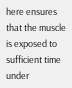here ensures that the muscle is exposed to sufficient time under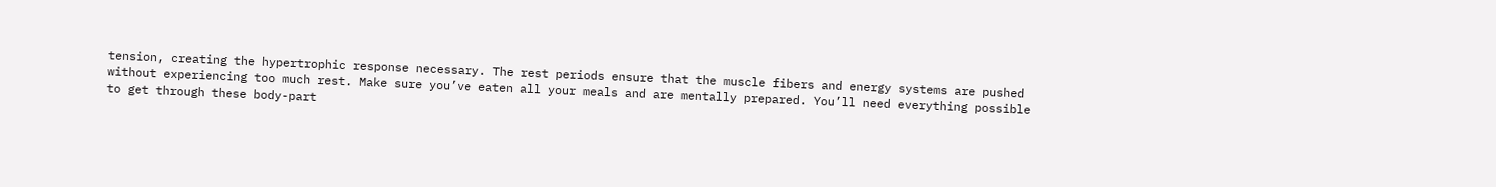tension, creating the hypertrophic response necessary. The rest periods ensure that the muscle fibers and energy systems are pushed without experiencing too much rest. Make sure you’ve eaten all your meals and are mentally prepared. You’ll need everything possible to get through these body-part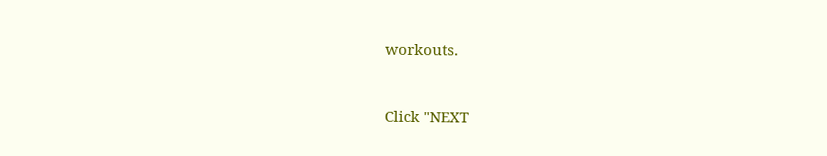workouts.


Click "NEXT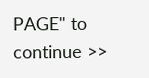PAGE" to continue >>